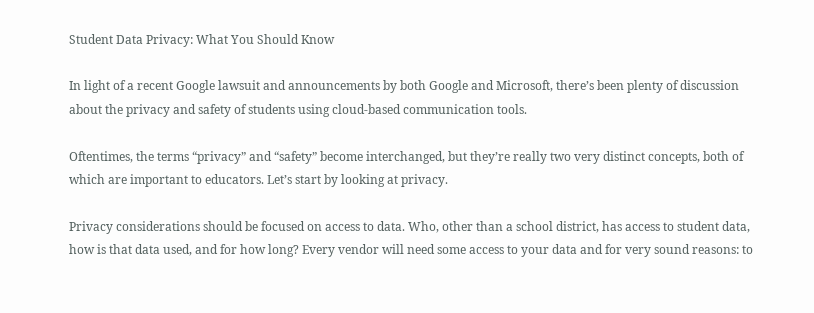Student Data Privacy: What You Should Know

In light of a recent Google lawsuit and announcements by both Google and Microsoft, there’s been plenty of discussion about the privacy and safety of students using cloud-based communication tools.

Oftentimes, the terms “privacy” and “safety” become interchanged, but they’re really two very distinct concepts, both of which are important to educators. Let’s start by looking at privacy.

Privacy considerations should be focused on access to data. Who, other than a school district, has access to student data, how is that data used, and for how long? Every vendor will need some access to your data and for very sound reasons: to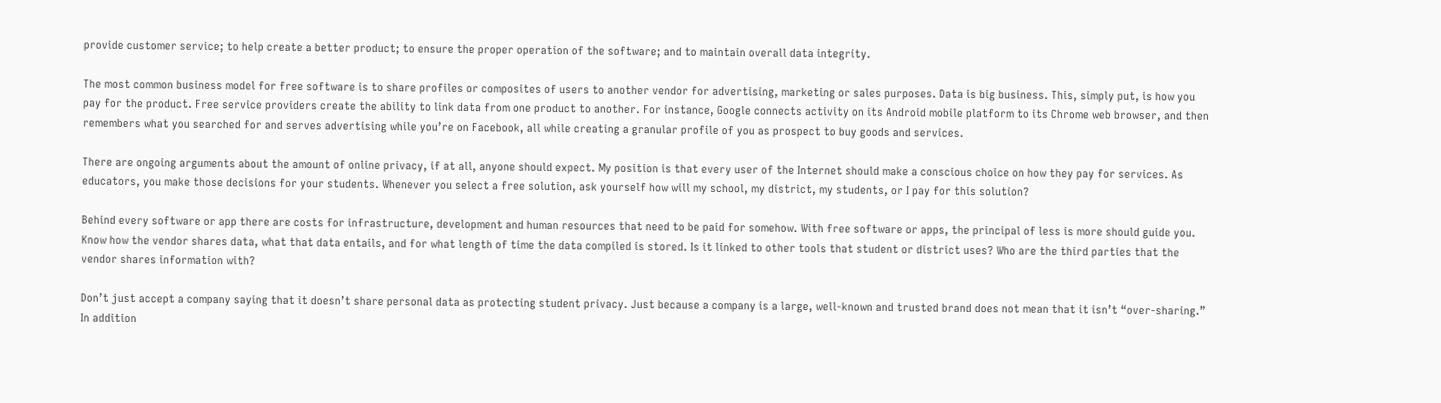provide customer service; to help create a better product; to ensure the proper operation of the software; and to maintain overall data integrity.

The most common business model for free software is to share profiles or composites of users to another vendor for advertising, marketing or sales purposes. Data is big business. This, simply put, is how you pay for the product. Free service providers create the ability to link data from one product to another. For instance, Google connects activity on its Android mobile platform to its Chrome web browser, and then remembers what you searched for and serves advertising while you’re on Facebook, all while creating a granular profile of you as prospect to buy goods and services.

There are ongoing arguments about the amount of online privacy, if at all, anyone should expect. My position is that every user of the Internet should make a conscious choice on how they pay for services. As educators, you make those decisions for your students. Whenever you select a free solution, ask yourself how will my school, my district, my students, or I pay for this solution?

Behind every software or app there are costs for infrastructure, development and human resources that need to be paid for somehow. With free software or apps, the principal of less is more should guide you. Know how the vendor shares data, what that data entails, and for what length of time the data compiled is stored. Is it linked to other tools that student or district uses? Who are the third parties that the vendor shares information with?

Don’t just accept a company saying that it doesn’t share personal data as protecting student privacy. Just because a company is a large, well-known and trusted brand does not mean that it isn’t “over-sharing.” In addition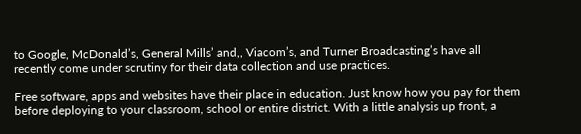to Google, McDonald’s, General Mills’ and,, Viacom’s, and Turner Broadcasting’s have all recently come under scrutiny for their data collection and use practices.

Free software, apps and websites have their place in education. Just know how you pay for them before deploying to your classroom, school or entire district. With a little analysis up front, a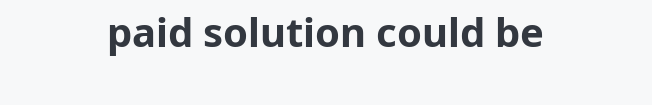paid solution could be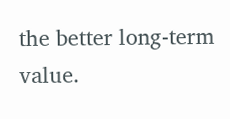the better long-term value.